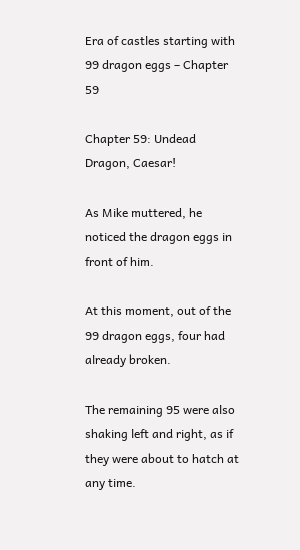Era of castles starting with 99 dragon eggs – Chapter 59

Chapter 59: Undead Dragon, Caesar!

As Mike muttered, he noticed the dragon eggs in front of him.

At this moment, out of the 99 dragon eggs, four had already broken.

The remaining 95 were also shaking left and right, as if they were about to hatch at any time.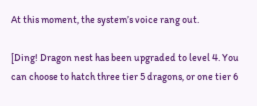At this moment, the system’s voice rang out.

[Ding! Dragon nest has been upgraded to level 4. You can choose to hatch three tier 5 dragons, or one tier 6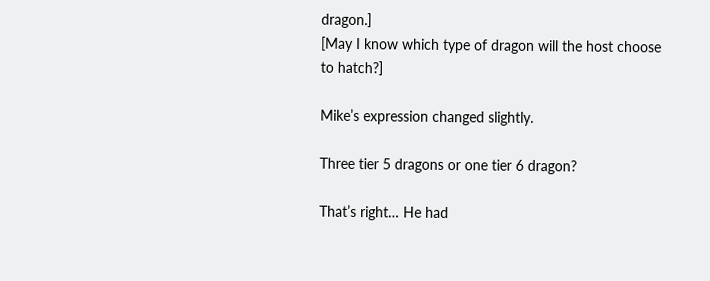dragon.]
[May I know which type of dragon will the host choose to hatch?]

Mike’s expression changed slightly.

Three tier 5 dragons or one tier 6 dragon?

That’s right… He had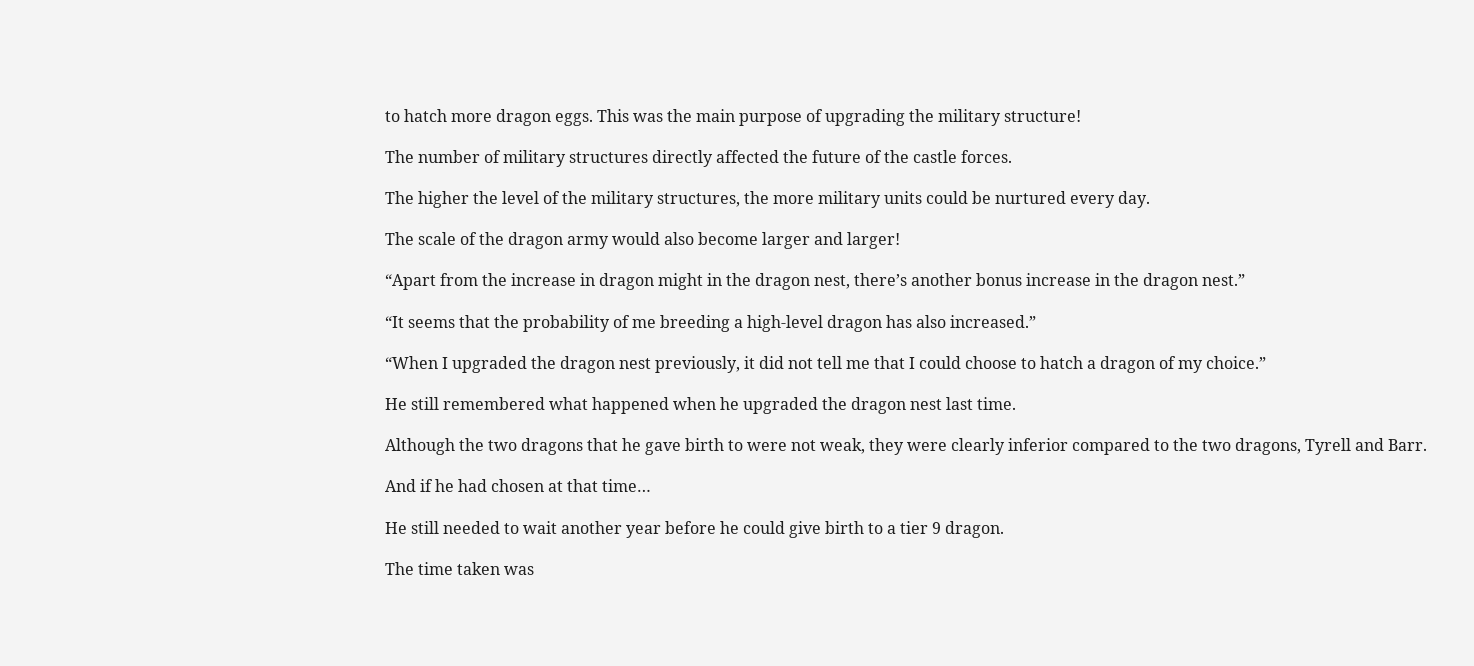to hatch more dragon eggs. This was the main purpose of upgrading the military structure!

The number of military structures directly affected the future of the castle forces.

The higher the level of the military structures, the more military units could be nurtured every day.

The scale of the dragon army would also become larger and larger!

“Apart from the increase in dragon might in the dragon nest, there’s another bonus increase in the dragon nest.”

“It seems that the probability of me breeding a high-level dragon has also increased.”

“When I upgraded the dragon nest previously, it did not tell me that I could choose to hatch a dragon of my choice.”

He still remembered what happened when he upgraded the dragon nest last time.

Although the two dragons that he gave birth to were not weak, they were clearly inferior compared to the two dragons, Tyrell and Barr.

And if he had chosen at that time…

He still needed to wait another year before he could give birth to a tier 9 dragon.

The time taken was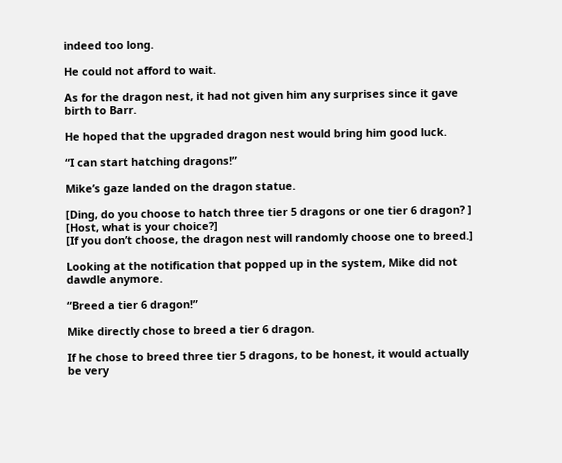indeed too long.

He could not afford to wait.

As for the dragon nest, it had not given him any surprises since it gave birth to Barr.

He hoped that the upgraded dragon nest would bring him good luck.

“I can start hatching dragons!”

Mike’s gaze landed on the dragon statue.

[Ding, do you choose to hatch three tier 5 dragons or one tier 6 dragon? ]
[Host, what is your choice?]
[If you don’t choose, the dragon nest will randomly choose one to breed.]

Looking at the notification that popped up in the system, Mike did not dawdle anymore.

“Breed a tier 6 dragon!”

Mike directly chose to breed a tier 6 dragon.

If he chose to breed three tier 5 dragons, to be honest, it would actually be very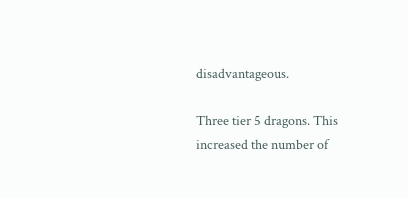disadvantageous.

Three tier 5 dragons. This increased the number of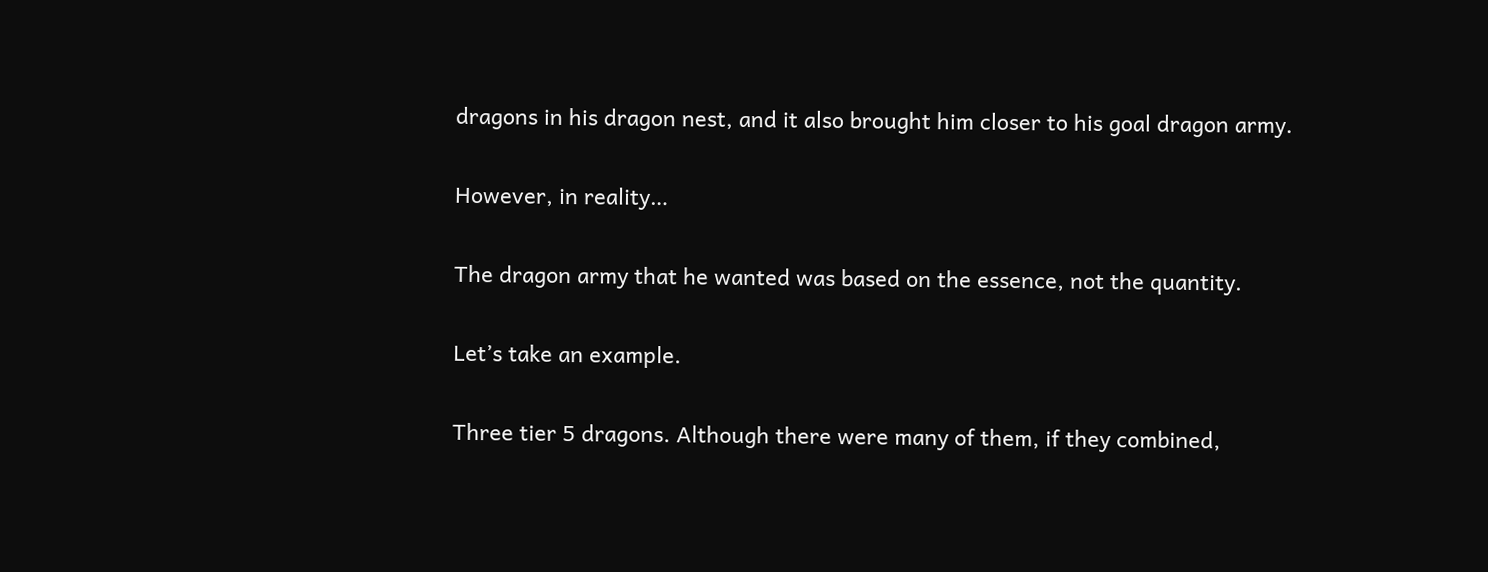dragons in his dragon nest, and it also brought him closer to his goal dragon army.

However, in reality…

The dragon army that he wanted was based on the essence, not the quantity.

Let’s take an example.

Three tier 5 dragons. Although there were many of them, if they combined,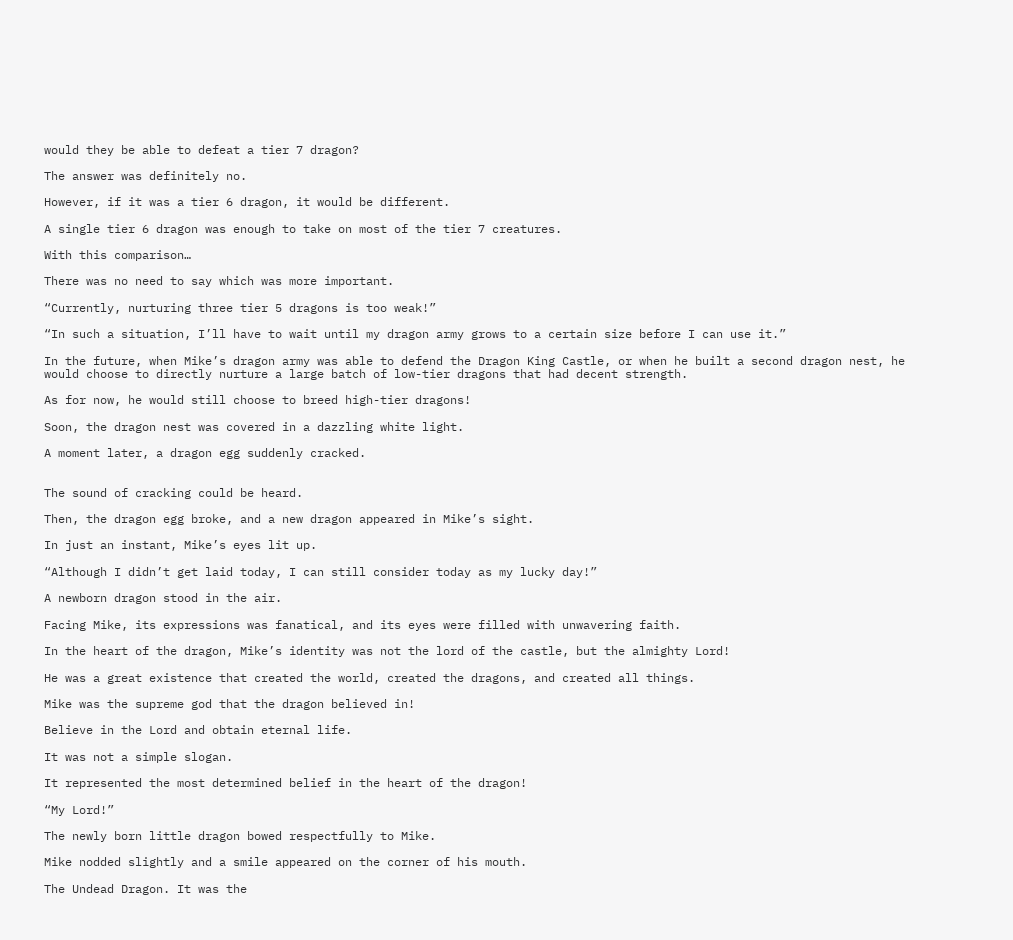would they be able to defeat a tier 7 dragon?

The answer was definitely no.

However, if it was a tier 6 dragon, it would be different.

A single tier 6 dragon was enough to take on most of the tier 7 creatures.

With this comparison…

There was no need to say which was more important.

“Currently, nurturing three tier 5 dragons is too weak!”

“In such a situation, I’ll have to wait until my dragon army grows to a certain size before I can use it.”

In the future, when Mike’s dragon army was able to defend the Dragon King Castle, or when he built a second dragon nest, he would choose to directly nurture a large batch of low-tier dragons that had decent strength.

As for now, he would still choose to breed high-tier dragons!

Soon, the dragon nest was covered in a dazzling white light.

A moment later, a dragon egg suddenly cracked.


The sound of cracking could be heard.

Then, the dragon egg broke, and a new dragon appeared in Mike’s sight.

In just an instant, Mike’s eyes lit up.

“Although I didn’t get laid today, I can still consider today as my lucky day!”

A newborn dragon stood in the air.

Facing Mike, its expressions was fanatical, and its eyes were filled with unwavering faith.

In the heart of the dragon, Mike’s identity was not the lord of the castle, but the almighty Lord!

He was a great existence that created the world, created the dragons, and created all things.

Mike was the supreme god that the dragon believed in!

Believe in the Lord and obtain eternal life.

It was not a simple slogan.

It represented the most determined belief in the heart of the dragon!

“My Lord!”

The newly born little dragon bowed respectfully to Mike.

Mike nodded slightly and a smile appeared on the corner of his mouth.

The Undead Dragon. It was the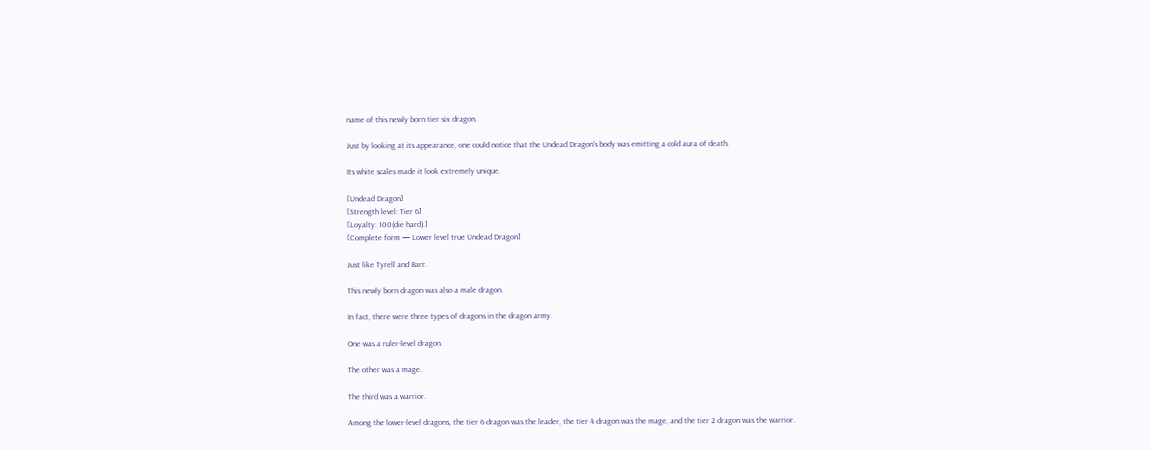name of this newly born tier six dragon.

Just by looking at its appearance, one could notice that the Undead Dragon’s body was emitting a cold aura of death.

Its white scales made it look extremely unique.

[Undead Dragon]
[Strength level: Tier 6]
[Loyalty: 100(die hard).]
[Complete form — Lower level true Undead Dragon]

Just like Tyrell and Barr.

This newly born dragon was also a male dragon.

In fact, there were three types of dragons in the dragon army.

One was a ruler-level dragon.

The other was a mage.

The third was a warrior.

Among the lower-level dragons, the tier 6 dragon was the leader, the tier 4 dragon was the mage, and the tier 2 dragon was the warrior.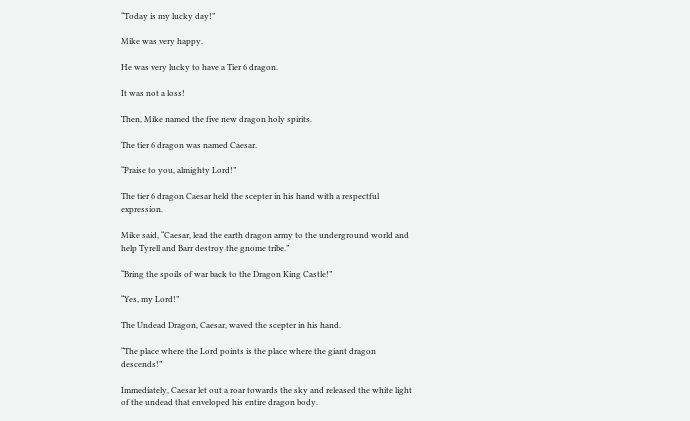“Today is my lucky day!”

Mike was very happy.

He was very lucky to have a Tier 6 dragon.

It was not a loss!

Then, Mike named the five new dragon holy spirits.

The tier 6 dragon was named Caesar.

“Praise to you, almighty Lord!”

The tier 6 dragon Caesar held the scepter in his hand with a respectful expression.

Mike said, “Caesar, lead the earth dragon army to the underground world and help Tyrell and Barr destroy the gnome tribe.”

“Bring the spoils of war back to the Dragon King Castle!”

“Yes, my Lord!”

The Undead Dragon, Caesar, waved the scepter in his hand.

“The place where the Lord points is the place where the giant dragon descends!”

Immediately, Caesar let out a roar towards the sky and released the white light of the undead that enveloped his entire dragon body.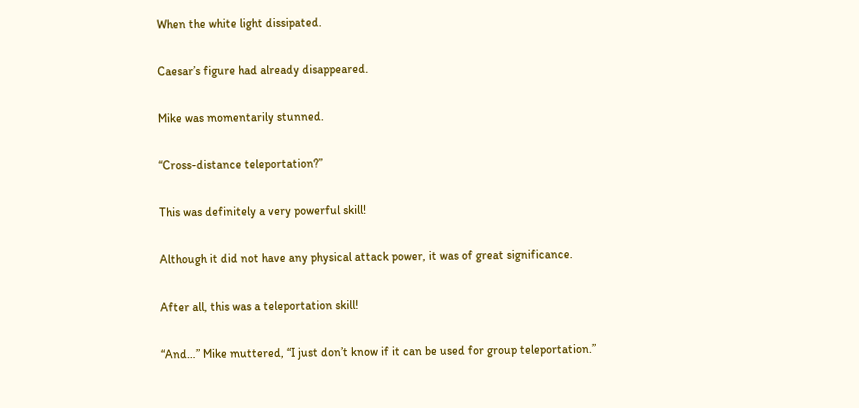When the white light dissipated.

Caesar’s figure had already disappeared.

Mike was momentarily stunned.

“Cross-distance teleportation?”

This was definitely a very powerful skill!

Although it did not have any physical attack power, it was of great significance.

After all, this was a teleportation skill!

“And…” Mike muttered, “I just don’t know if it can be used for group teleportation.”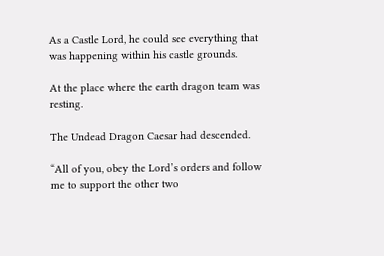As a Castle Lord, he could see everything that was happening within his castle grounds.

At the place where the earth dragon team was resting.

The Undead Dragon Caesar had descended.

“All of you, obey the Lord’s orders and follow me to support the other two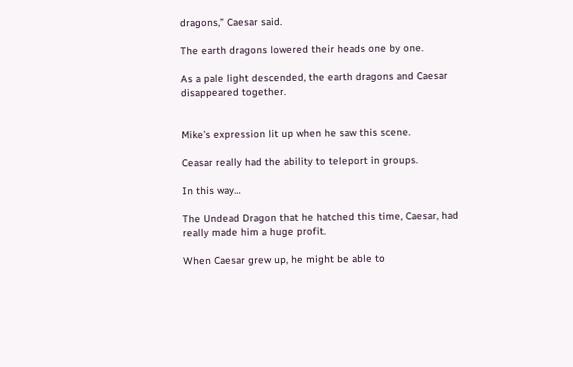dragons,” Caesar said.

The earth dragons lowered their heads one by one.

As a pale light descended, the earth dragons and Caesar disappeared together.


Mike’s expression lit up when he saw this scene.

Ceasar really had the ability to teleport in groups.

In this way…

The Undead Dragon that he hatched this time, Caesar, had really made him a huge profit.

When Caesar grew up, he might be able to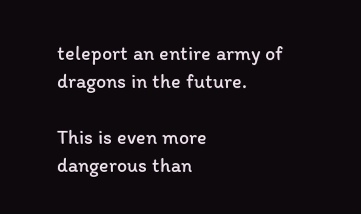teleport an entire army of dragons in the future.

This is even more dangerous than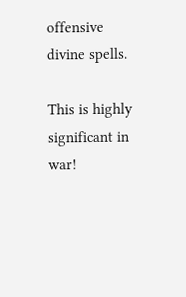offensive divine spells.

This is highly significant in war!